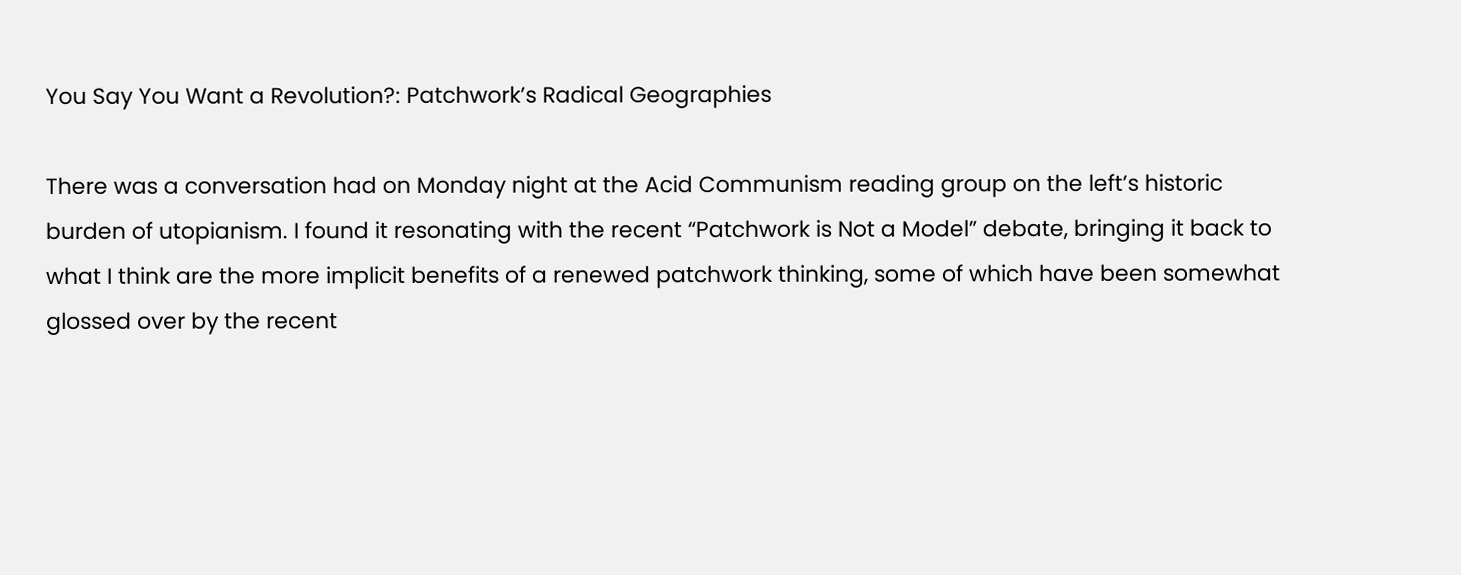You Say You Want a Revolution?: Patchwork’s Radical Geographies

There was a conversation had on Monday night at the Acid Communism reading group on the left’s historic burden of utopianism. I found it resonating with the recent “Patchwork is Not a Model” debate, bringing it back to what I think are the more implicit benefits of a renewed patchwork thinking, some of which have been somewhat glossed over by the recent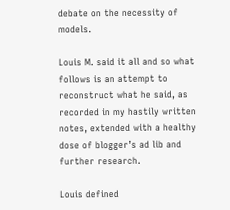debate on the necessity of models.

Louis M. said it all and so what follows is an attempt to reconstruct what he said, as recorded in my hastily written notes, extended with a healthy dose of blogger’s ad lib and further research.

Louis defined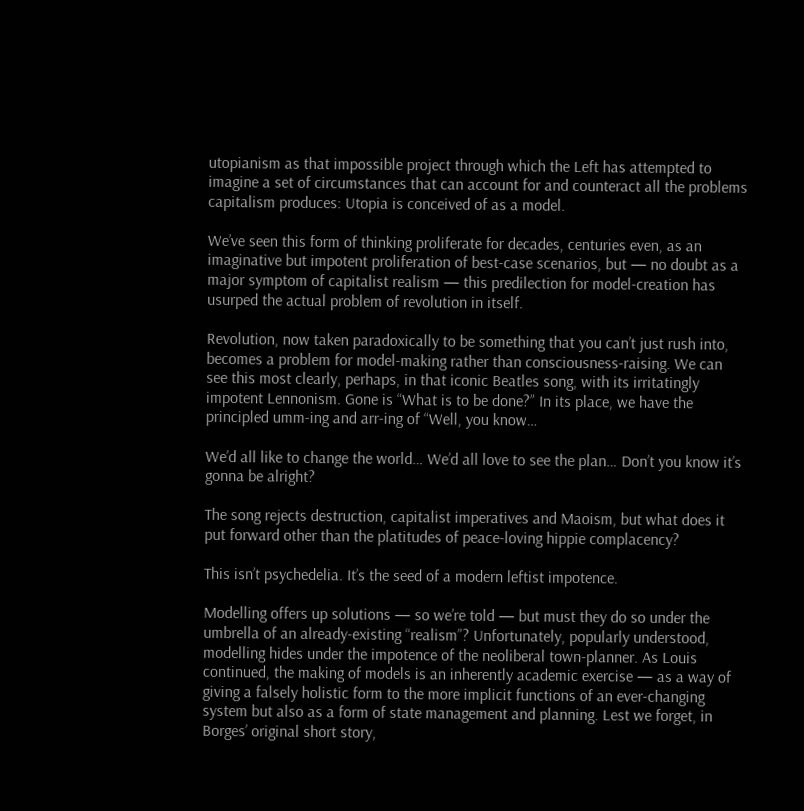utopianism as that impossible project through which the Left has attempted to imagine a set of circumstances that can account for and counteract all the problems capitalism produces: Utopia is conceived of as a model.

We’ve seen this form of thinking proliferate for decades, centuries even, as an imaginative but impotent proliferation of best-case scenarios, but — no doubt as a major symptom of capitalist realism — this predilection for model-creation has usurped the actual problem of revolution in itself.

Revolution, now taken paradoxically to be something that you can’t just rush into, becomes a problem for model-making rather than consciousness-raising. We can see this most clearly, perhaps, in that iconic Beatles song, with its irritatingly impotent Lennonism. Gone is “What is to be done?” In its place, we have the principled umm-ing and arr-ing of “Well, you know…

We’d all like to change the world… We’d all love to see the plan… Don’t you know it’s gonna be alright?

The song rejects destruction, capitalist imperatives and Maoism, but what does it put forward other than the platitudes of peace-loving hippie complacency?

This isn’t psychedelia. It’s the seed of a modern leftist impotence.

Modelling offers up solutions — so we’re told — but must they do so under the umbrella of an already-existing “realism”? Unfortunately, popularly understood, modelling hides under the impotence of the neoliberal town-planner. As Louis continued, the making of models is an inherently academic exercise — as a way of giving a falsely holistic form to the more implicit functions of an ever-changing system but also as a form of state management and planning. Lest we forget, in Borges’ original short story,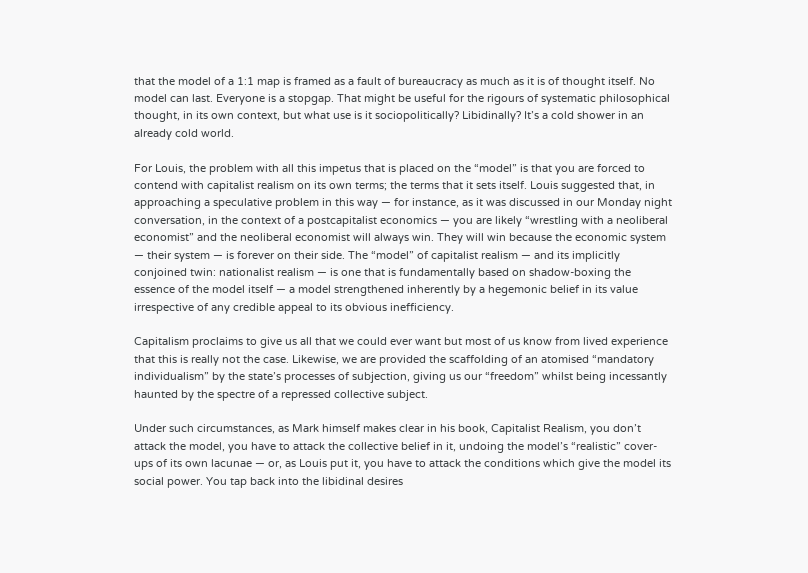that the model of a 1:1 map is framed as a fault of bureaucracy as much as it is of thought itself. No model can last. Everyone is a stopgap. That might be useful for the rigours of systematic philosophical thought, in its own context, but what use is it sociopolitically? Libidinally? It’s a cold shower in an already cold world.

For Louis, the problem with all this impetus that is placed on the “model” is that you are forced to contend with capitalist realism on its own terms; the terms that it sets itself. Louis suggested that, in approaching a speculative problem in this way — for instance, as it was discussed in our Monday night conversation, in the context of a postcapitalist economics — you are likely “wrestling with a neoliberal economist” and the neoliberal economist will always win. They will win because the economic system — their system — is forever on their side. The “model” of capitalist realism — and its implicitly conjoined twin: nationalist realism — is one that is fundamentally based on shadow-boxing the essence of the model itself — a model strengthened inherently by a hegemonic belief in its value irrespective of any credible appeal to its obvious inefficiency.

Capitalism proclaims to give us all that we could ever want but most of us know from lived experience that this is really not the case. Likewise, we are provided the scaffolding of an atomised “mandatory individualism” by the state’s processes of subjection, giving us our “freedom” whilst being incessantly haunted by the spectre of a repressed collective subject.

Under such circumstances, as Mark himself makes clear in his book, Capitalist Realism, you don’t attack the model, you have to attack the collective belief in it, undoing the model’s “realistic” cover-ups of its own lacunae — or, as Louis put it, you have to attack the conditions which give the model its social power. You tap back into the libidinal desires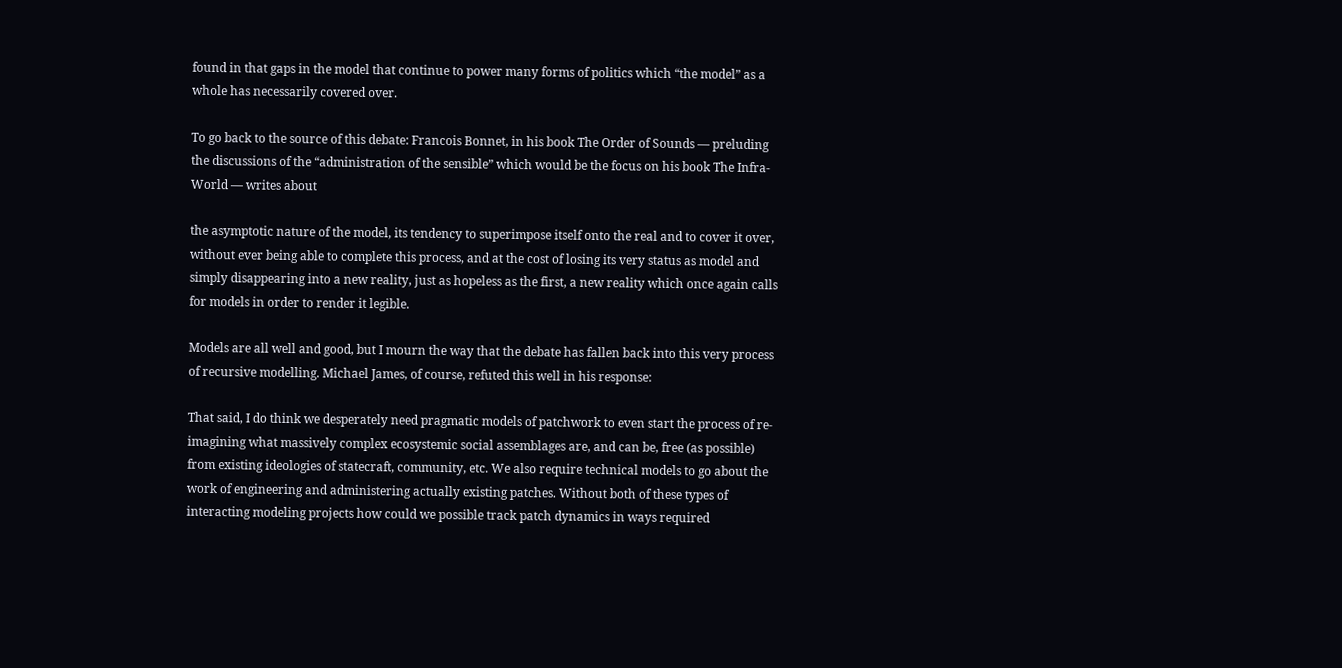found in that gaps in the model that continue to power many forms of politics which “the model” as a whole has necessarily covered over.

To go back to the source of this debate: Francois Bonnet, in his book The Order of Sounds — preluding the discussions of the “administration of the sensible” which would be the focus on his book The Infra-World — writes about

the asymptotic nature of the model, its tendency to superimpose itself onto the real and to cover it over, without ever being able to complete this process, and at the cost of losing its very status as model and simply disappearing into a new reality, just as hopeless as the first, a new reality which once again calls for models in order to render it legible.

Models are all well and good, but I mourn the way that the debate has fallen back into this very process of recursive modelling. Michael James, of course, refuted this well in his response:

That said, I do think we desperately need pragmatic models of patchwork to even start the process of re-imagining what massively complex ecosystemic social assemblages are, and can be, free (as possible) from existing ideologies of statecraft, community, etc. We also require technical models to go about the work of engineering and administering actually existing patches. Without both of these types of interacting modeling projects how could we possible track patch dynamics in ways required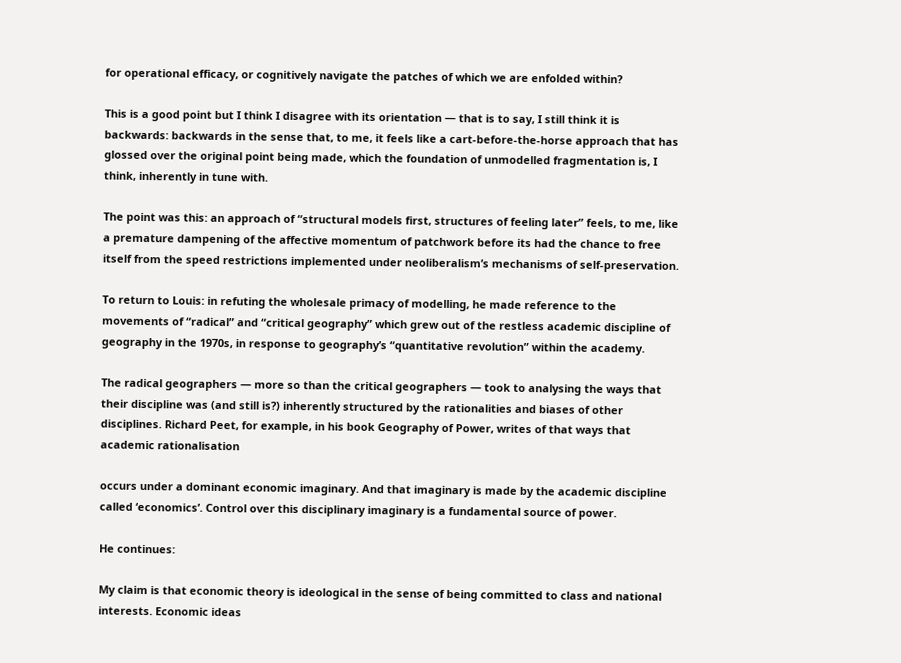for operational efficacy, or cognitively navigate the patches of which we are enfolded within?

This is a good point but I think I disagree with its orientation — that is to say, I still think it is backwards: backwards in the sense that, to me, it feels like a cart-before-the-horse approach that has glossed over the original point being made, which the foundation of unmodelled fragmentation is, I think, inherently in tune with.

The point was this: an approach of “structural models first, structures of feeling later” feels, to me, like a premature dampening of the affective momentum of patchwork before its had the chance to free itself from the speed restrictions implemented under neoliberalism’s mechanisms of self-preservation.

To return to Louis: in refuting the wholesale primacy of modelling, he made reference to the movements of “radical” and “critical geography” which grew out of the restless academic discipline of geography in the 1970s, in response to geography’s “quantitative revolution” within the academy.

The radical geographers — more so than the critical geographers — took to analysing the ways that their discipline was (and still is?) inherently structured by the rationalities and biases of other disciplines. Richard Peet, for example, in his book Geography of Power, writes of that ways that academic rationalisation

occurs under a dominant economic imaginary. And that imaginary is made by the academic discipline called ‘economics’. Control over this disciplinary imaginary is a fundamental source of power.

He continues:

My claim is that economic theory is ideological in the sense of being committed to class and national interests. Economic ideas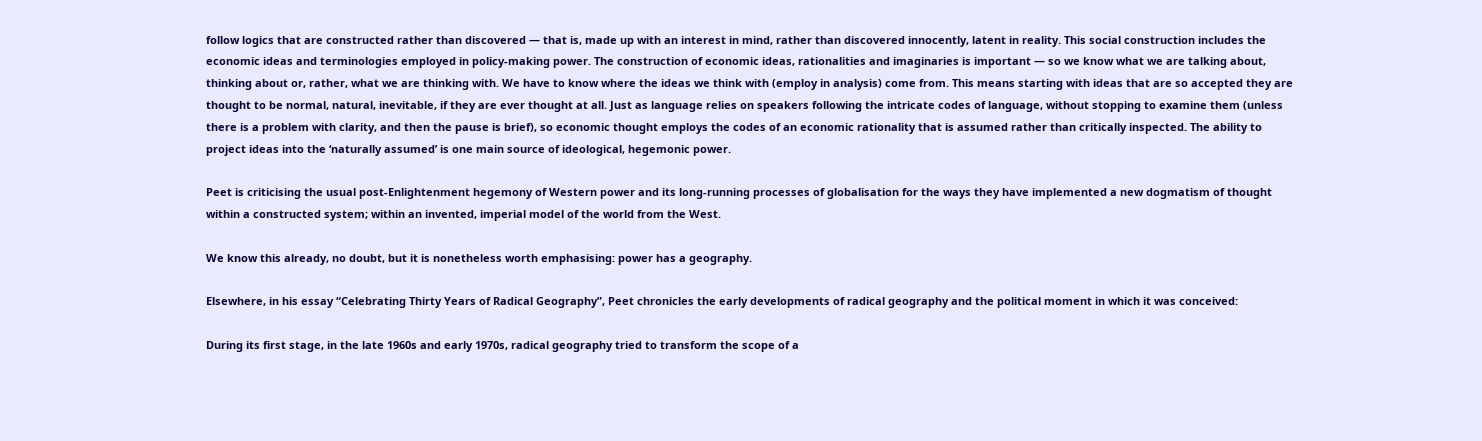follow logics that are constructed rather than discovered — that is, made up with an interest in mind, rather than discovered innocently, latent in reality. This social construction includes the economic ideas and terminologies employed in policy-making power. The construction of economic ideas, rationalities and imaginaries is important — so we know what we are talking about, thinking about or, rather, what we are thinking with. We have to know where the ideas we think with (employ in analysis) come from. This means starting with ideas that are so accepted they are thought to be normal, natural, inevitable, if they are ever thought at all. Just as language relies on speakers following the intricate codes of language, without stopping to examine them (unless there is a problem with clarity, and then the pause is brief), so economic thought employs the codes of an economic rationality that is assumed rather than critically inspected. The ability to project ideas into the ‘naturally assumed’ is one main source of ideological, hegemonic power.

Peet is criticising the usual post-Enlightenment hegemony of Western power and its long-running processes of globalisation for the ways they have implemented a new dogmatism of thought within a constructed system; within an invented, imperial model of the world from the West.

We know this already, no doubt, but it is nonetheless worth emphasising: power has a geography.

Elsewhere, in his essay “Celebrating Thirty Years of Radical Geography”, Peet chronicles the early developments of radical geography and the political moment in which it was conceived:

During its first stage, in the late 1960s and early 1970s, radical geography tried to transform the scope of a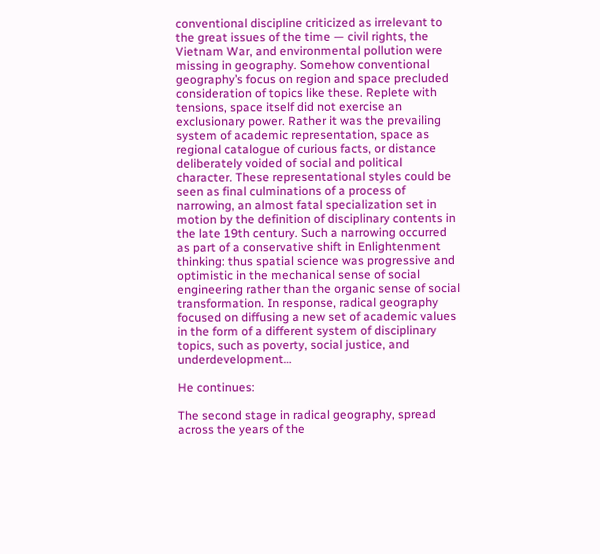conventional discipline criticized as irrelevant to the great issues of the time — civil rights, the Vietnam War, and environmental pollution were missing in geography. Somehow conventional geography’s focus on region and space precluded consideration of topics like these. Replete with tensions, space itself did not exercise an exclusionary power. Rather it was the prevailing system of academic representation, space as regional catalogue of curious facts, or distance deliberately voided of social and political character. These representational styles could be seen as final culminations of a process of narrowing, an almost fatal specialization set in motion by the definition of disciplinary contents in the late 19th century. Such a narrowing occurred as part of a conservative shift in Enlightenment thinking: thus spatial science was progressive and optimistic in the mechanical sense of social engineering rather than the organic sense of social transformation. In response, radical geography focused on diffusing a new set of academic values in the form of a different system of disciplinary topics, such as poverty, social justice, and underdevelopment…

He continues:

The second stage in radical geography, spread across the years of the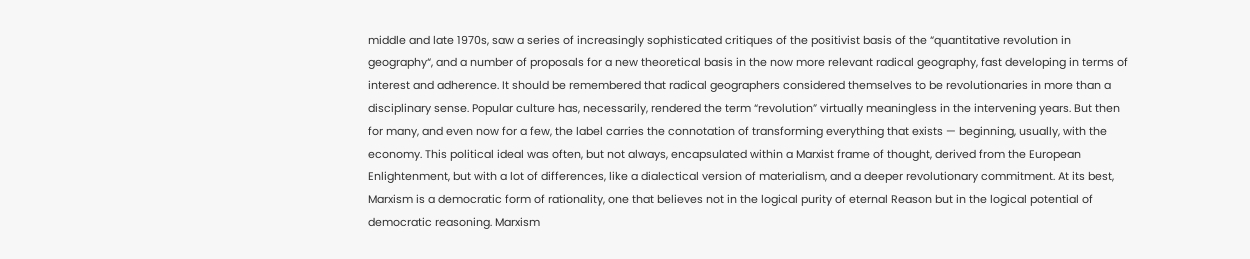middle and late 1970s, saw a series of increasingly sophisticated critiques of the positivist basis of the “quantitative revolution in geography“, and a number of proposals for a new theoretical basis in the now more relevant radical geography, fast developing in terms of interest and adherence. It should be remembered that radical geographers considered themselves to be revolutionaries in more than a disciplinary sense. Popular culture has, necessarily, rendered the term “revolution” virtually meaningless in the intervening years. But then for many, and even now for a few, the label carries the connotation of transforming everything that exists — beginning, usually, with the economy. This political ideal was often, but not always, encapsulated within a Marxist frame of thought, derived from the European Enlightenment, but with a lot of differences, like a dialectical version of materialism, and a deeper revolutionary commitment. At its best, Marxism is a democratic form of rationality, one that believes not in the logical purity of eternal Reason but in the logical potential of democratic reasoning. Marxism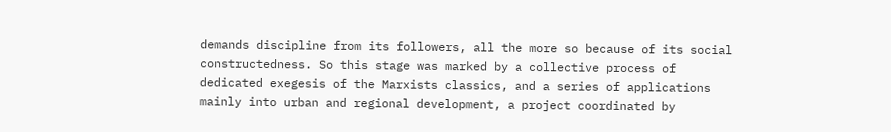demands discipline from its followers, all the more so because of its social constructedness. So this stage was marked by a collective process of dedicated exegesis of the Marxists classics, and a series of applications mainly into urban and regional development, a project coordinated by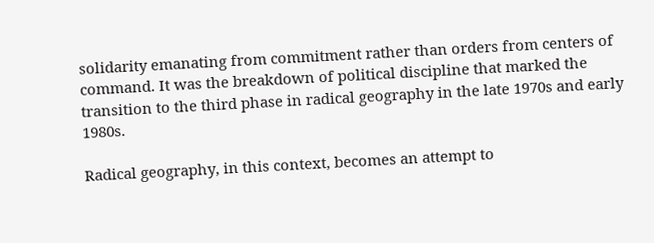solidarity emanating from commitment rather than orders from centers of command. It was the breakdown of political discipline that marked the transition to the third phase in radical geography in the late 1970s and early 1980s.

Radical geography, in this context, becomes an attempt to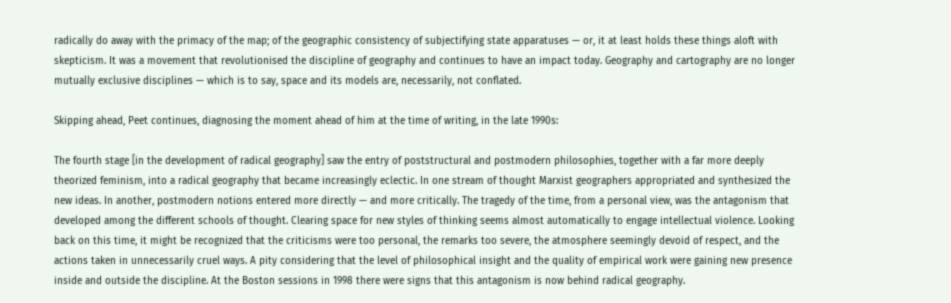radically do away with the primacy of the map; of the geographic consistency of subjectifying state apparatuses — or, it at least holds these things aloft with skepticism. It was a movement that revolutionised the discipline of geography and continues to have an impact today. Geography and cartography are no longer mutually exclusive disciplines — which is to say, space and its models are, necessarily, not conflated.

Skipping ahead, Peet continues, diagnosing the moment ahead of him at the time of writing, in the late 1990s:

The fourth stage [in the development of radical geography] saw the entry of poststructural and postmodern philosophies, together with a far more deeply theorized feminism, into a radical geography that became increasingly eclectic. In one stream of thought Marxist geographers appropriated and synthesized the new ideas. In another, postmodern notions entered more directly — and more critically. The tragedy of the time, from a personal view, was the antagonism that developed among the different schools of thought. Clearing space for new styles of thinking seems almost automatically to engage intellectual violence. Looking back on this time, it might be recognized that the criticisms were too personal, the remarks too severe, the atmosphere seemingly devoid of respect, and the actions taken in unnecessarily cruel ways. A pity considering that the level of philosophical insight and the quality of empirical work were gaining new presence inside and outside the discipline. At the Boston sessions in 1998 there were signs that this antagonism is now behind radical geography.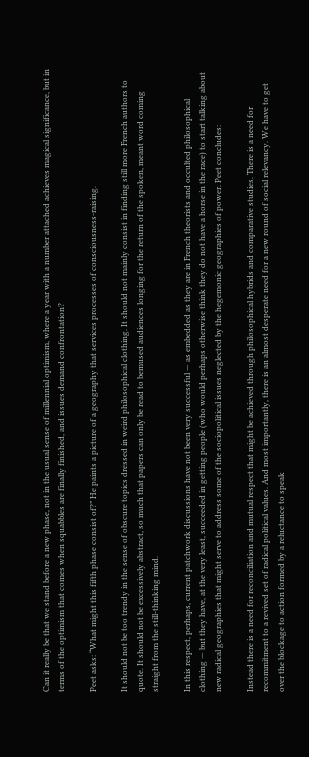Can it really be that we stand before a new phase, not in the usual sense of millennial optimism, where a year with a number attached achieves magical significance, but in terms of the optimism that comes when squabbles are finally finished, and issues demand confrontation?

Peet asks: “What might this fifth phase consist of?” He paints a picture of a geography that services processes of consciousness-raising.

It should not be too trendy in the sense of obscure topics dressed in weird philosophical clothing. It should not mainly consist in finding still more French authors to quote. It should not be excessively abstract, so much that papers can only be read to bemused audiences longing for the return of the spoken, meant word coming straight from the still-thinking mind.

In this respect, perhaps, current patchwork discussions have not been very successful — as embedded as they are in French theorists and occulted philosophical clothing — but they have, at the very least, succeeded in getting people (who would perhaps otherwise think they do not have a horse in the race) to start talking about new radical geographies that might serve to address some of the sociopolitical issues neglected by the hegemonic geographies of power. Peet concludes:

Instead there is a need for reconciliation and mutual respect that might be achieved through philosophical hybrids and comparative studies. There is a need for recommitment to a revived set of radical political values. And most importantly, there is an almost desperate need for a new round of social relevancy. We have to get over the blockage to action formed by a reluctance to speak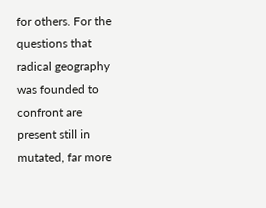for others. For the questions that radical geography was founded to confront are present still in mutated, far more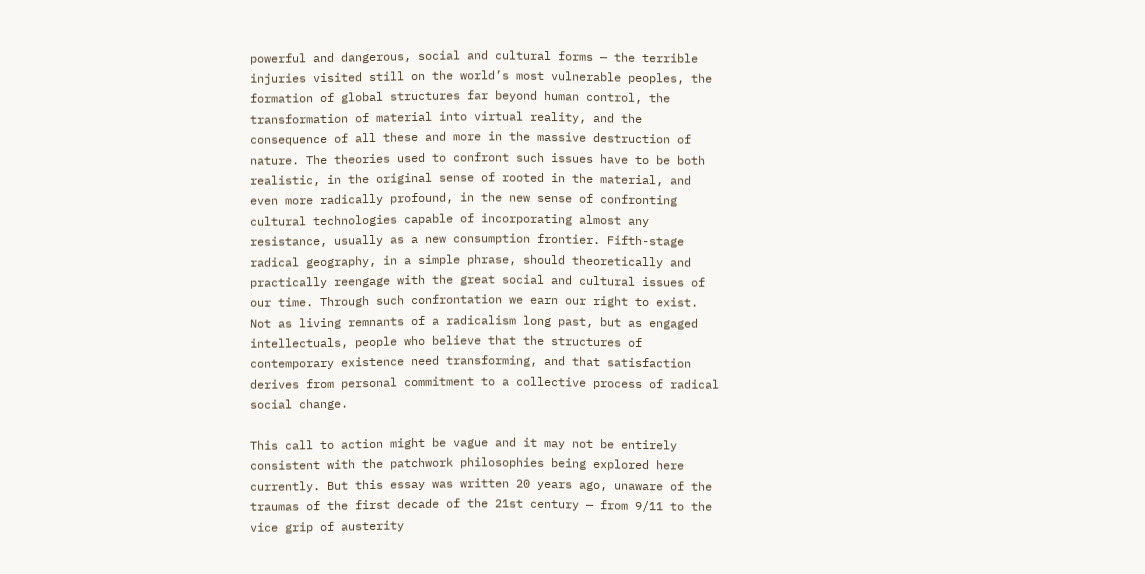powerful and dangerous, social and cultural forms — the terrible injuries visited still on the world’s most vulnerable peoples, the formation of global structures far beyond human control, the transformation of material into virtual reality, and the consequence of all these and more in the massive destruction of nature. The theories used to confront such issues have to be both realistic, in the original sense of rooted in the material, and even more radically profound, in the new sense of confronting cultural technologies capable of incorporating almost any resistance, usually as a new consumption frontier. Fifth-stage radical geography, in a simple phrase, should theoretically and practically reengage with the great social and cultural issues of our time. Through such confrontation we earn our right to exist. Not as living remnants of a radicalism long past, but as engaged intellectuals, people who believe that the structures of contemporary existence need transforming, and that satisfaction derives from personal commitment to a collective process of radical social change.

This call to action might be vague and it may not be entirely consistent with the patchwork philosophies being explored here currently. But this essay was written 20 years ago, unaware of the traumas of the first decade of the 21st century — from 9/11 to the vice grip of austerity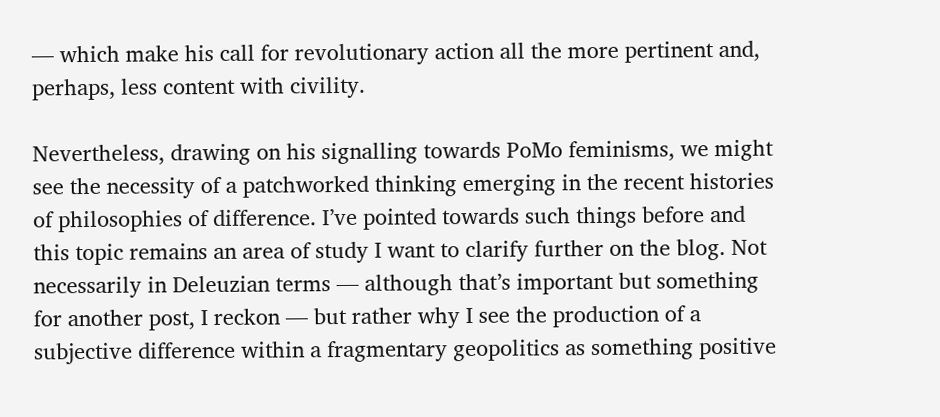— which make his call for revolutionary action all the more pertinent and, perhaps, less content with civility.

Nevertheless, drawing on his signalling towards PoMo feminisms, we might see the necessity of a patchworked thinking emerging in the recent histories of philosophies of difference. I’ve pointed towards such things before and this topic remains an area of study I want to clarify further on the blog. Not necessarily in Deleuzian terms — although that’s important but something for another post, I reckon — but rather why I see the production of a subjective difference within a fragmentary geopolitics as something positive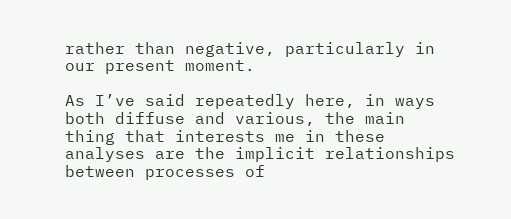rather than negative, particularly in our present moment.

As I’ve said repeatedly here, in ways both diffuse and various, the main thing that interests me in these analyses are the implicit relationships between processes of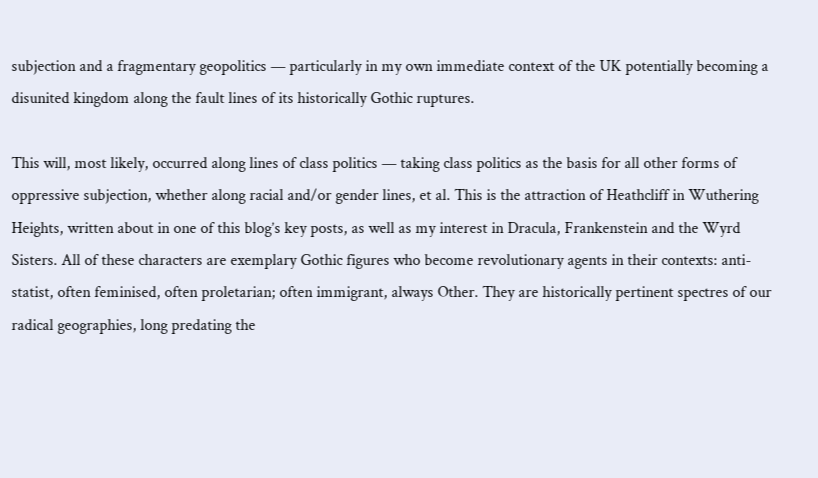subjection and a fragmentary geopolitics — particularly in my own immediate context of the UK potentially becoming a disunited kingdom along the fault lines of its historically Gothic ruptures.

This will, most likely, occurred along lines of class politics — taking class politics as the basis for all other forms of oppressive subjection, whether along racial and/or gender lines, et al. This is the attraction of Heathcliff in Wuthering Heights, written about in one of this blog’s key posts, as well as my interest in Dracula, Frankenstein and the Wyrd Sisters. All of these characters are exemplary Gothic figures who become revolutionary agents in their contexts: anti-statist, often feminised, often proletarian; often immigrant, always Other. They are historically pertinent spectres of our radical geographies, long predating the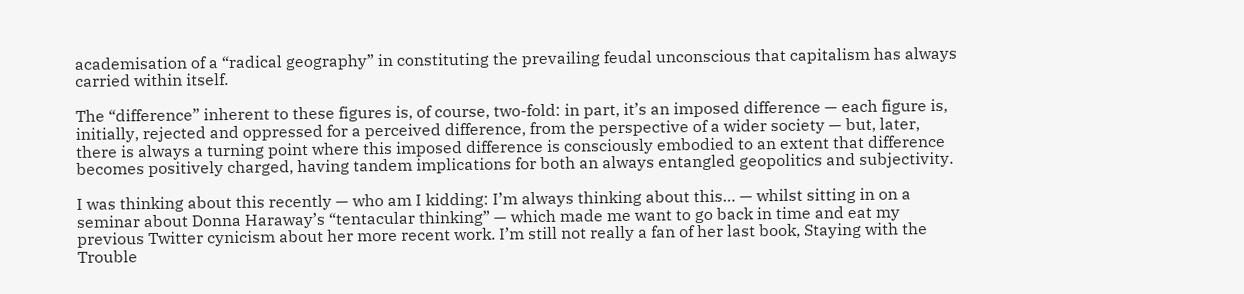academisation of a “radical geography” in constituting the prevailing feudal unconscious that capitalism has always carried within itself.

The “difference” inherent to these figures is, of course, two-fold: in part, it’s an imposed difference — each figure is, initially, rejected and oppressed for a perceived difference, from the perspective of a wider society — but, later, there is always a turning point where this imposed difference is consciously embodied to an extent that difference becomes positively charged, having tandem implications for both an always entangled geopolitics and subjectivity.

I was thinking about this recently — who am I kidding: I’m always thinking about this… — whilst sitting in on a seminar about Donna Haraway’s “tentacular thinking” — which made me want to go back in time and eat my previous Twitter cynicism about her more recent work. I’m still not really a fan of her last book, Staying with the Trouble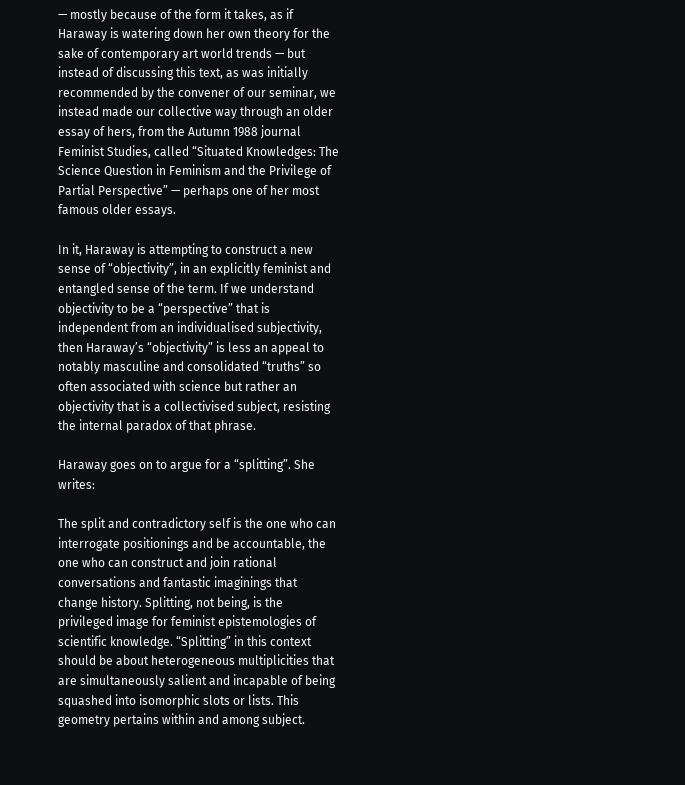— mostly because of the form it takes, as if Haraway is watering down her own theory for the sake of contemporary art world trends — but instead of discussing this text, as was initially recommended by the convener of our seminar, we instead made our collective way through an older essay of hers, from the Autumn 1988 journal Feminist Studies, called “Situated Knowledges: The Science Question in Feminism and the Privilege of Partial Perspective” — perhaps one of her most famous older essays.

In it, Haraway is attempting to construct a new sense of “objectivity”, in an explicitly feminist and entangled sense of the term. If we understand objectivity to be a “perspective” that is independent from an individualised subjectivity, then Haraway’s “objectivity” is less an appeal to notably masculine and consolidated “truths” so often associated with science but rather an objectivity that is a collectivised subject, resisting the internal paradox of that phrase.

Haraway goes on to argue for a “splitting”. She writes:

The split and contradictory self is the one who can interrogate positionings and be accountable, the one who can construct and join rational conversations and fantastic imaginings that change history. Splitting, not being, is the privileged image for feminist epistemologies of scientific knowledge. “Splitting” in this context should be about heterogeneous multiplicities that are simultaneously salient and incapable of being squashed into isomorphic slots or lists. This geometry pertains within and among subject.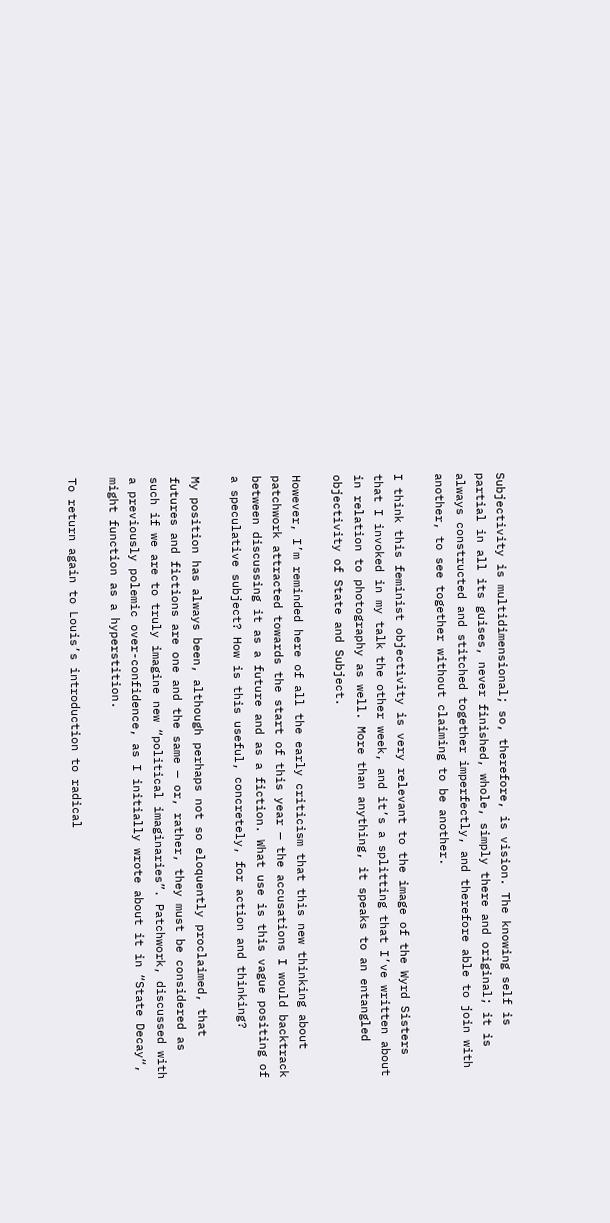Subjectivity is multidimensional; so, therefore, is vision. The knowing self is partial in all its guises, never finished, whole, simply there and original; it is always constructed and stitched together imperfectly, and therefore able to join with another, to see together without claiming to be another.

I think this feminist objectivity is very relevant to the image of the Wyrd Sisters that I invoked in my talk the other week, and it’s a splitting that I’ve written about in relation to photography as well. More than anything, it speaks to an entangled objectivity of State and Subject.

However, I’m reminded here of all the early criticism that this new thinking about patchwork attracted towards the start of this year — the accusations I would backtrack between discussing it as a future and as a fiction. What use is this vague positing of a speculative subject? How is this useful, concretely, for action and thinking?

My position has always been, although perhaps not so eloquently proclaimed, that futures and fictions are one and the same — or, rather, they must be considered as such if we are to truly imagine new “political imaginaries”. Patchwork, discussed with a previously polemic over-confidence, as I initially wrote about it in “State Decay“, might function as a hyperstition.

To return again to Louis’s introduction to radical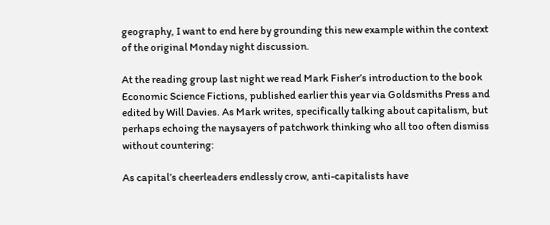geography, I want to end here by grounding this new example within the context of the original Monday night discussion.

At the reading group last night we read Mark Fisher’s introduction to the book Economic Science Fictions, published earlier this year via Goldsmiths Press and edited by Will Davies. As Mark writes, specifically talking about capitalism, but perhaps echoing the naysayers of patchwork thinking who all too often dismiss without countering:

As capital’s cheerleaders endlessly crow, anti-capitalists have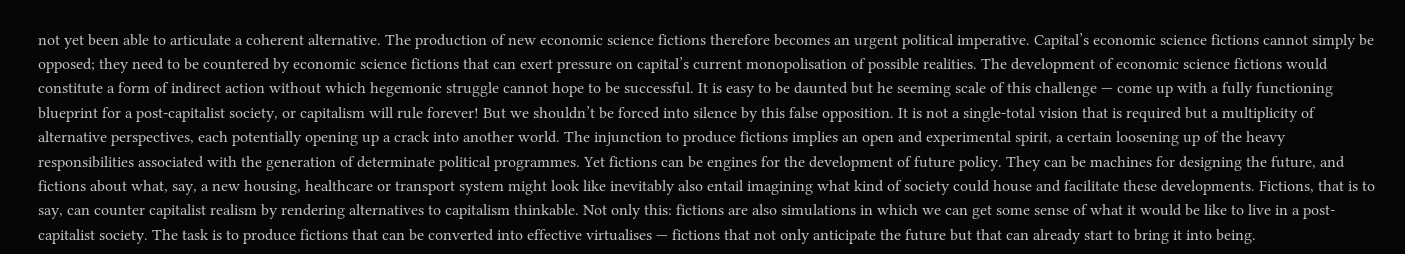not yet been able to articulate a coherent alternative. The production of new economic science fictions therefore becomes an urgent political imperative. Capital’s economic science fictions cannot simply be opposed; they need to be countered by economic science fictions that can exert pressure on capital’s current monopolisation of possible realities. The development of economic science fictions would constitute a form of indirect action without which hegemonic struggle cannot hope to be successful. It is easy to be daunted but he seeming scale of this challenge — come up with a fully functioning blueprint for a post-capitalist society, or capitalism will rule forever! But we shouldn’t be forced into silence by this false opposition. It is not a single-total vision that is required but a multiplicity of alternative perspectives, each potentially opening up a crack into another world. The injunction to produce fictions implies an open and experimental spirit, a certain loosening up of the heavy responsibilities associated with the generation of determinate political programmes. Yet fictions can be engines for the development of future policy. They can be machines for designing the future, and fictions about what, say, a new housing, healthcare or transport system might look like inevitably also entail imagining what kind of society could house and facilitate these developments. Fictions, that is to say, can counter capitalist realism by rendering alternatives to capitalism thinkable. Not only this: fictions are also simulations in which we can get some sense of what it would be like to live in a post-capitalist society. The task is to produce fictions that can be converted into effective virtualises — fictions that not only anticipate the future but that can already start to bring it into being.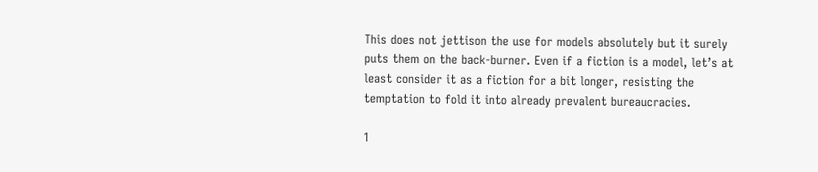This does not jettison the use for models absolutely but it surely puts them on the back-burner. Even if a fiction is a model, let’s at least consider it as a fiction for a bit longer, resisting the temptation to fold it into already prevalent bureaucracies.

1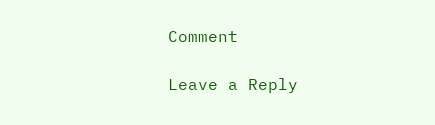Comment

Leave a Reply